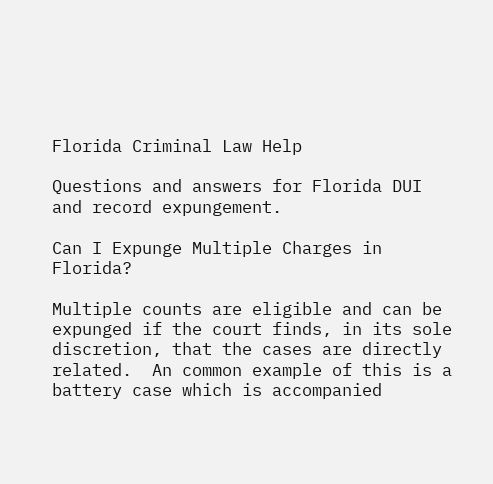Florida Criminal Law Help

Questions and answers for Florida DUI and record expungement.

Can I Expunge Multiple Charges in Florida?

Multiple counts are eligible and can be expunged if the court finds, in its sole discretion, that the cases are directly related.  An common example of this is a battery case which is accompanied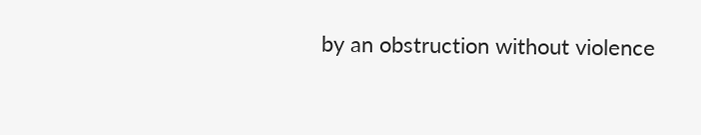by an obstruction without violence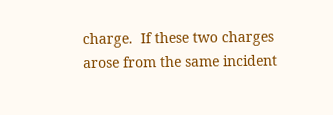charge.  If these two charges arose from the same incident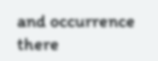and occurrence there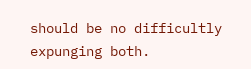should be no difficultly expunging both.